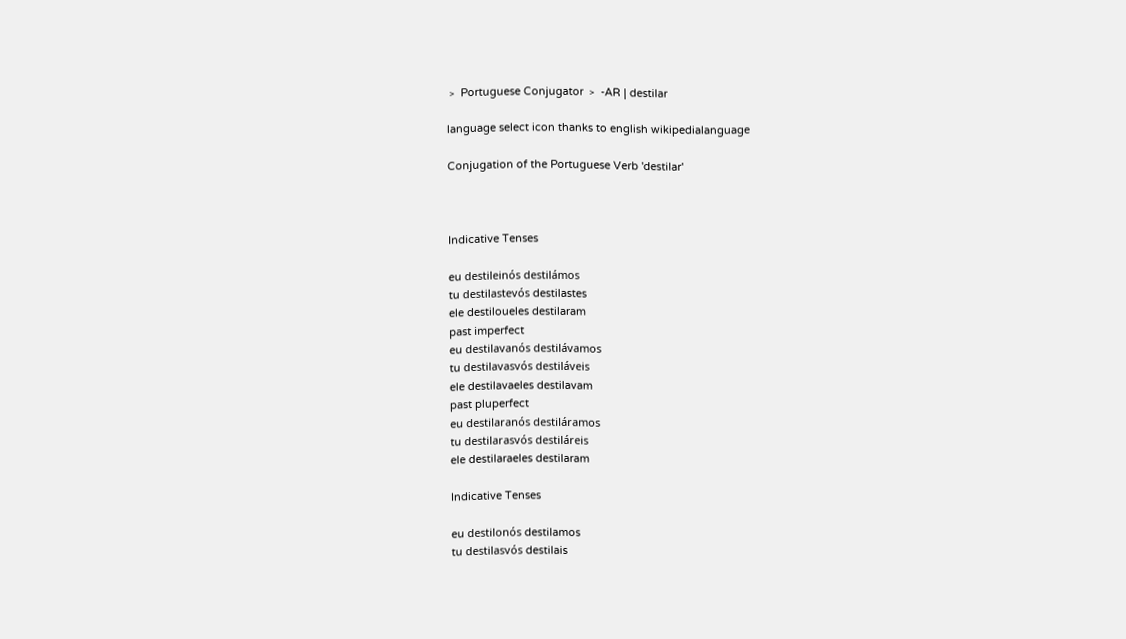﹥ Portuguese Conjugator ﹥ -AR | destilar

language select icon thanks to english wikipedialanguage

Conjugation of the Portuguese Verb 'destilar'



Indicative Tenses

eu destileinós destilámos
tu destilastevós destilastes
ele destiloueles destilaram
past imperfect
eu destilavanós destilávamos
tu destilavasvós destiláveis
ele destilavaeles destilavam
past pluperfect
eu destilaranós destiláramos
tu destilarasvós destiláreis
ele destilaraeles destilaram

Indicative Tenses

eu destilonós destilamos
tu destilasvós destilais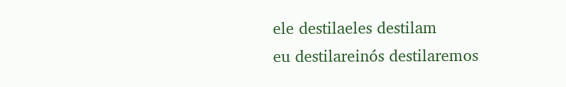ele destilaeles destilam
eu destilareinós destilaremos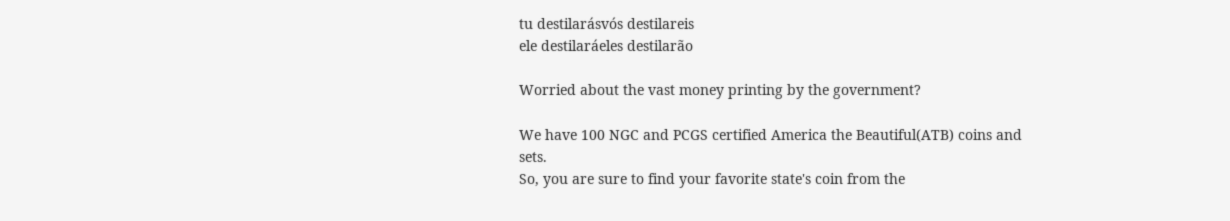tu destilarásvós destilareis
ele destilaráeles destilarão

Worried about the vast money printing by the government?

We have 100 NGC and PCGS certified America the Beautiful(ATB) coins and sets.
So, you are sure to find your favorite state's coin from the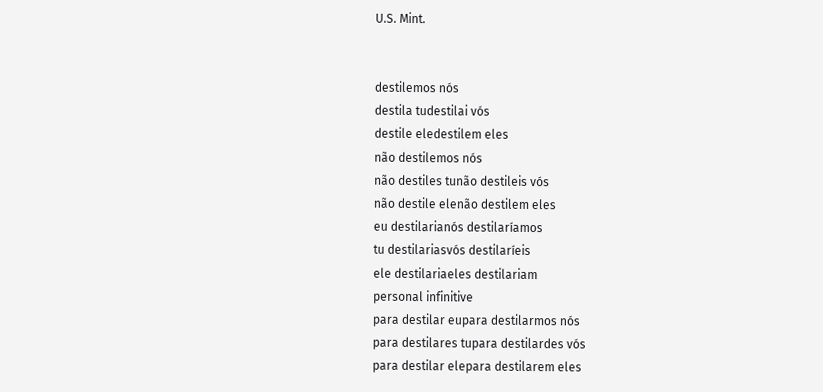U.S. Mint.


destilemos nós
destila tudestilai vós
destile eledestilem eles
não destilemos nós
não destiles tunão destileis vós
não destile elenão destilem eles
eu destilarianós destilaríamos
tu destilariasvós destilaríeis
ele destilariaeles destilariam
personal infinitive
para destilar eupara destilarmos nós
para destilares tupara destilardes vós
para destilar elepara destilarem eles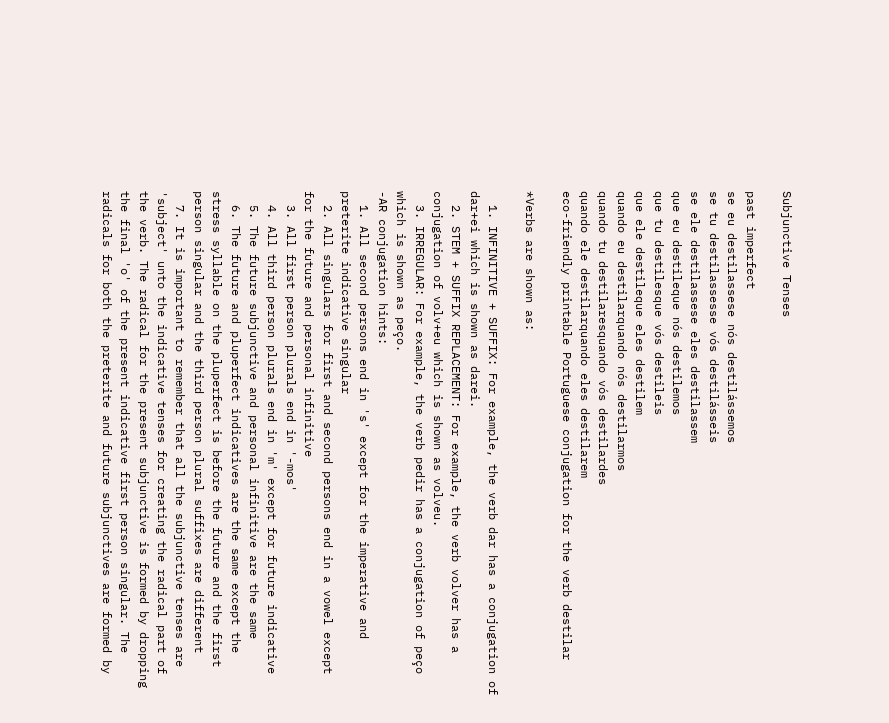Subjunctive Tenses

past imperfect
se eu destilassese nós destilássemos
se tu destilassesse vós destilásseis
se ele destilassese eles destilassem
que eu destileque nós destilemos
que tu destilesque vós destileis
que ele destileque eles destilem
quando eu destilarquando nós destilarmos
quando tu destilaresquando vós destilardes
quando ele destilarquando eles destilarem
eco-friendly printable Portuguese conjugation for the verb destilar

*Verbs are shown as:

  1. INFINITIVE + SUFFIX: For example, the verb dar has a conjugation of dar+ei which is shown as darei.
  2. STEM + SUFFIX REPLACEMENT: For example, the verb volver has a conjugation of volv+eu which is shown as volveu.
  3. IRREGULAR: For example, the verb pedir has a conjugation of peço which is shown as peço.
-AR conjugation hints:
  1. All second persons end in 's' except for the imperative and preterite indicative singular
  2. All singulars for first and second persons end in a vowel except for the future and personal infinitive
  3. All first person plurals end in '-mos'
  4. All third person plurals end in 'm' except for future indicative
  5. The future subjunctive and personal infinitive are the same
  6. The future and pluperfect indicatives are the same except the stress syllable on the pluperfect is before the future and the first person singular and the third person plural suffixes are different
  7. It is important to remember that all the subjunctive tenses are 'subject' unto the indicative tenses for creating the radical part of the verb. The radical for the present subjunctive is formed by dropping the final 'o' of the present indicative first person singular. The radicals for both the preterite and future subjunctives are formed by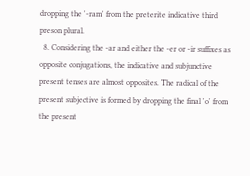dropping the '-ram' from the preterite indicative third preson plural.
  8. Considering the -ar and either the -er or -ir suffixes as opposite conjugations, the indicative and subjunctive present tenses are almost opposites. The radical of the present subjective is formed by dropping the final 'o' from the present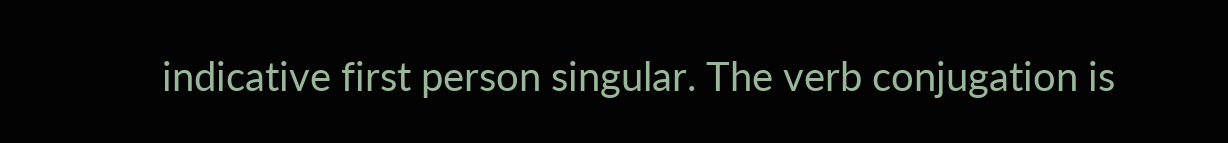indicative first person singular. The verb conjugation is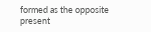formed as the opposite present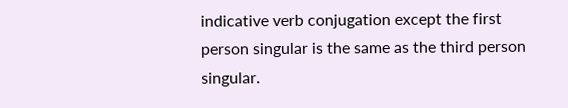indicative verb conjugation except the first person singular is the same as the third person singular.